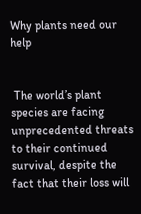Why plants need our help


 The world’s plant species are facing unprecedented threats to their continued survival, despite the fact that their loss will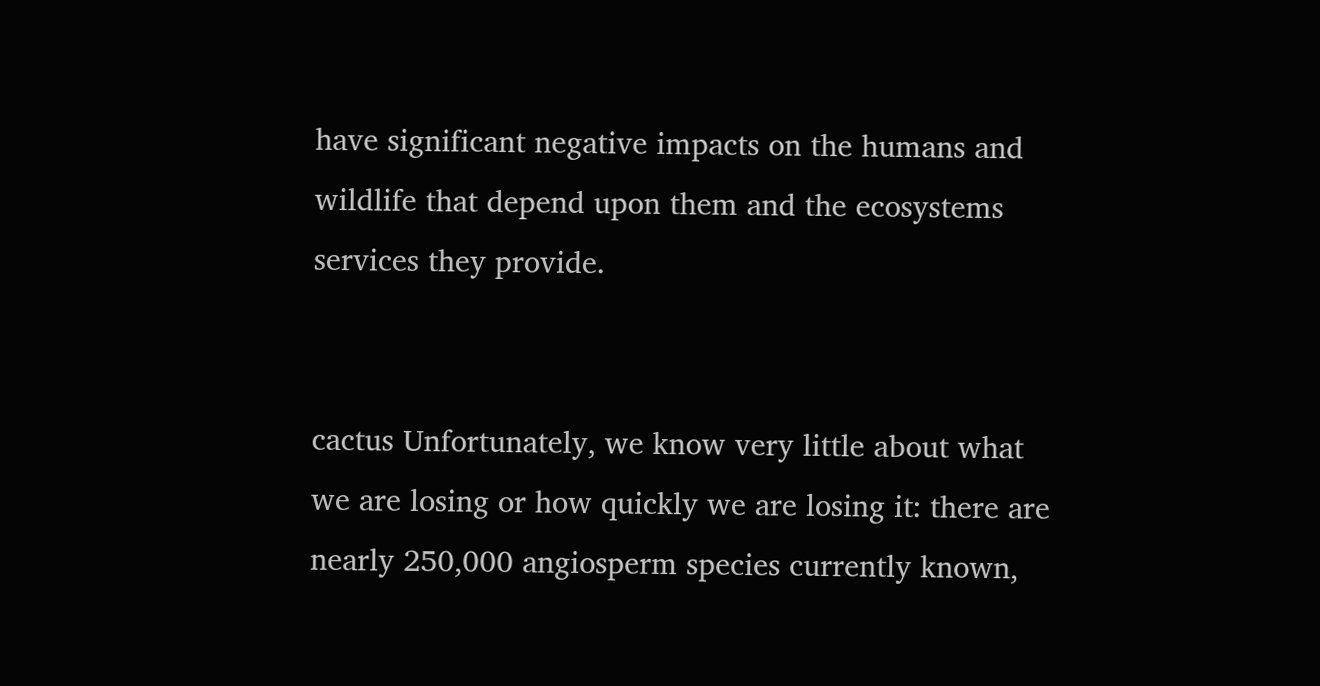have significant negative impacts on the humans and wildlife that depend upon them and the ecosystems services they provide.


cactus Unfortunately, we know very little about what we are losing or how quickly we are losing it: there are nearly 250,000 angiosperm species currently known,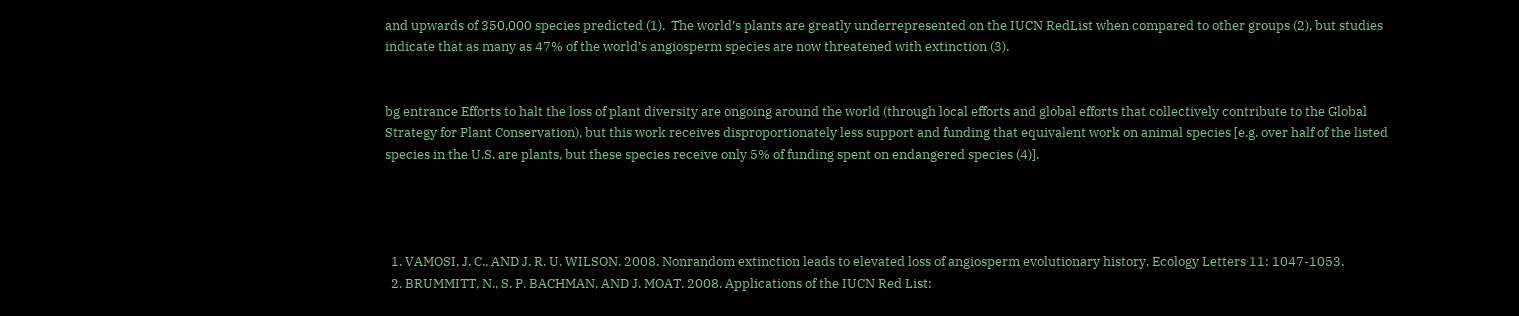and upwards of 350,000 species predicted (1).  The world’s plants are greatly underrepresented on the IUCN RedList when compared to other groups (2), but studies indicate that as many as 47% of the world’s angiosperm species are now threatened with extinction (3).


bg entrance Efforts to halt the loss of plant diversity are ongoing around the world (through local efforts and global efforts that collectively contribute to the Global Strategy for Plant Conservation), but this work receives disproportionately less support and funding that equivalent work on animal species [e.g. over half of the listed species in the U.S. are plants, but these species receive only 5% of funding spent on endangered species (4)].




  1. VAMOSI, J. C., AND J. R. U. WILSON. 2008. Nonrandom extinction leads to elevated loss of angiosperm evolutionary history. Ecology Letters 11: 1047-1053.
  2. BRUMMITT, N., S. P. BACHMAN, AND J. MOAT. 2008. Applications of the IUCN Red List: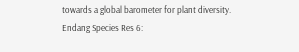towards a global barometer for plant diversity. Endang Species Res 6: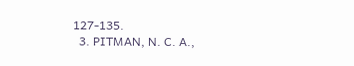127-135.
  3. PITMAN, N. C. A.,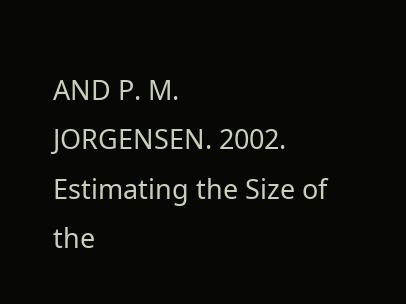AND P. M. JORGENSEN. 2002. Estimating the Size of the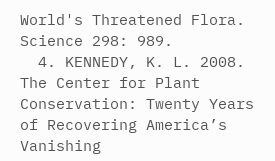World's Threatened Flora. Science 298: 989.
  4. KENNEDY, K. L. 2008. The Center for Plant Conservation: Twenty Years of Recovering America’s Vanishing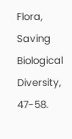Flora, Saving Biological Diversity, 47-58.